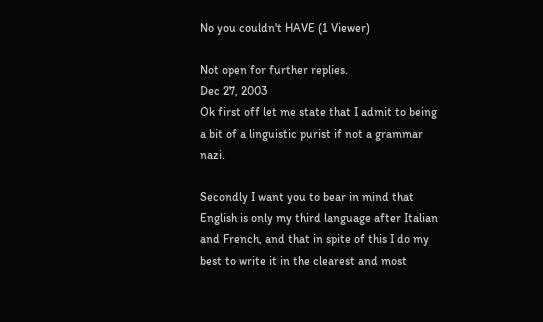No you couldn't HAVE (1 Viewer)

Not open for further replies.
Dec 27, 2003
Ok first off let me state that I admit to being a bit of a linguistic purist if not a grammar nazi.

Secondly I want you to bear in mind that English is only my third language after Italian and French, and that in spite of this I do my best to write it in the clearest and most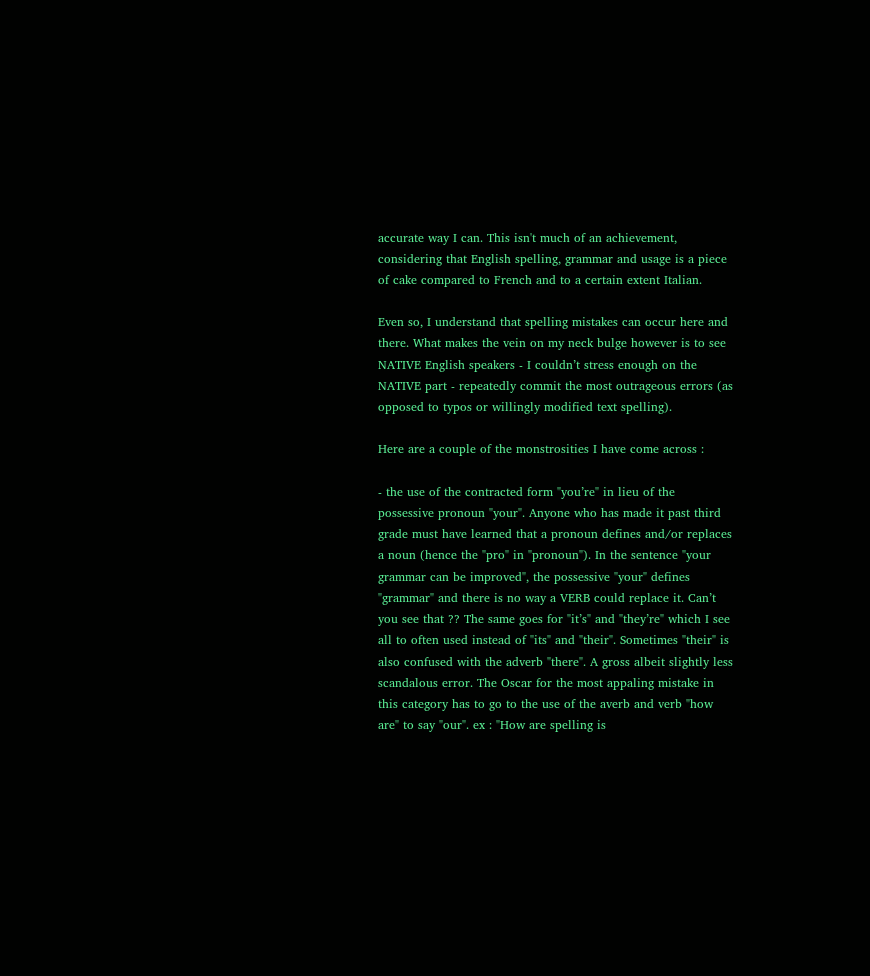accurate way I can. This isn't much of an achievement, considering that English spelling, grammar and usage is a piece of cake compared to French and to a certain extent Italian.

Even so, I understand that spelling mistakes can occur here and there. What makes the vein on my neck bulge however is to see NATIVE English speakers - I couldn’t stress enough on the NATIVE part - repeatedly commit the most outrageous errors (as opposed to typos or willingly modified text spelling).

Here are a couple of the monstrosities I have come across :

- the use of the contracted form "you’re" in lieu of the possessive pronoun "your". Anyone who has made it past third grade must have learned that a pronoun defines and/or replaces a noun (hence the "pro" in "pronoun"). In the sentence "your grammar can be improved", the possessive "your" defines "grammar" and there is no way a VERB could replace it. Can’t you see that ?? The same goes for "it’s" and "they’re" which I see all to often used instead of "its" and "their". Sometimes "their" is also confused with the adverb "there". A gross albeit slightly less scandalous error. The Oscar for the most appaling mistake in this category has to go to the use of the averb and verb "how are" to say "our". ex : "How are spelling is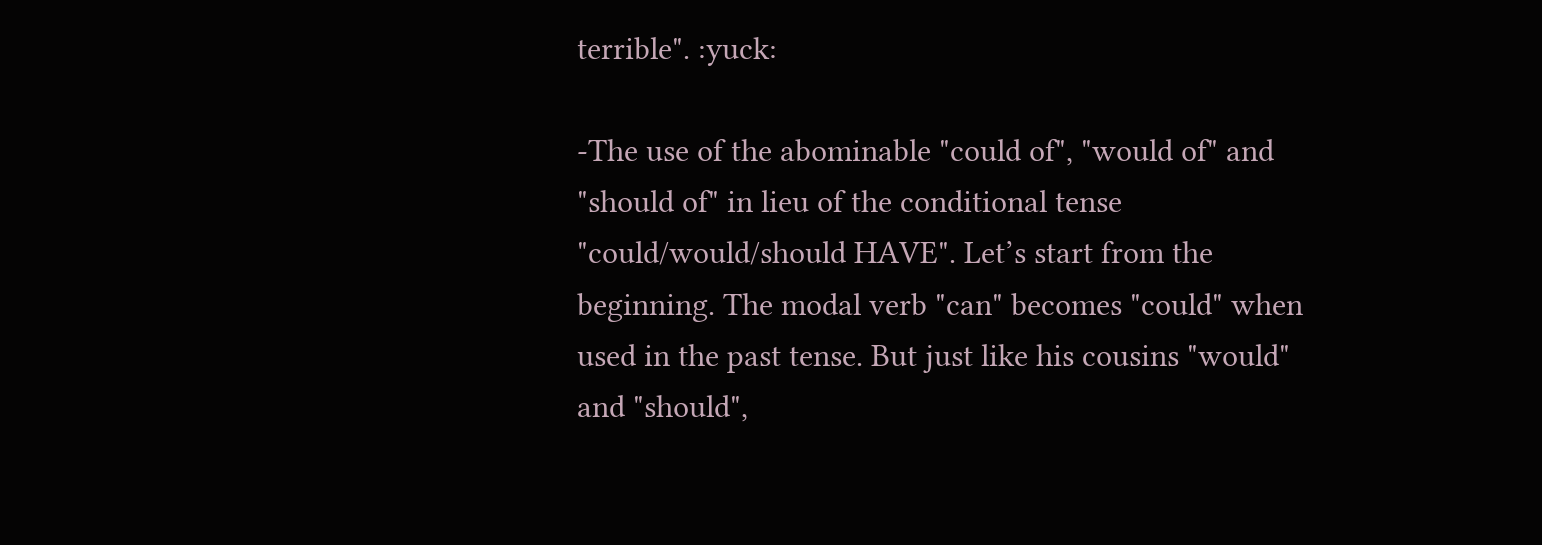terrible". :yuck:

-The use of the abominable "could of", "would of" and "should of" in lieu of the conditional tense "could/would/should HAVE". Let’s start from the beginning. The modal verb "can" becomes "could" when used in the past tense. But just like his cousins "would" and "should",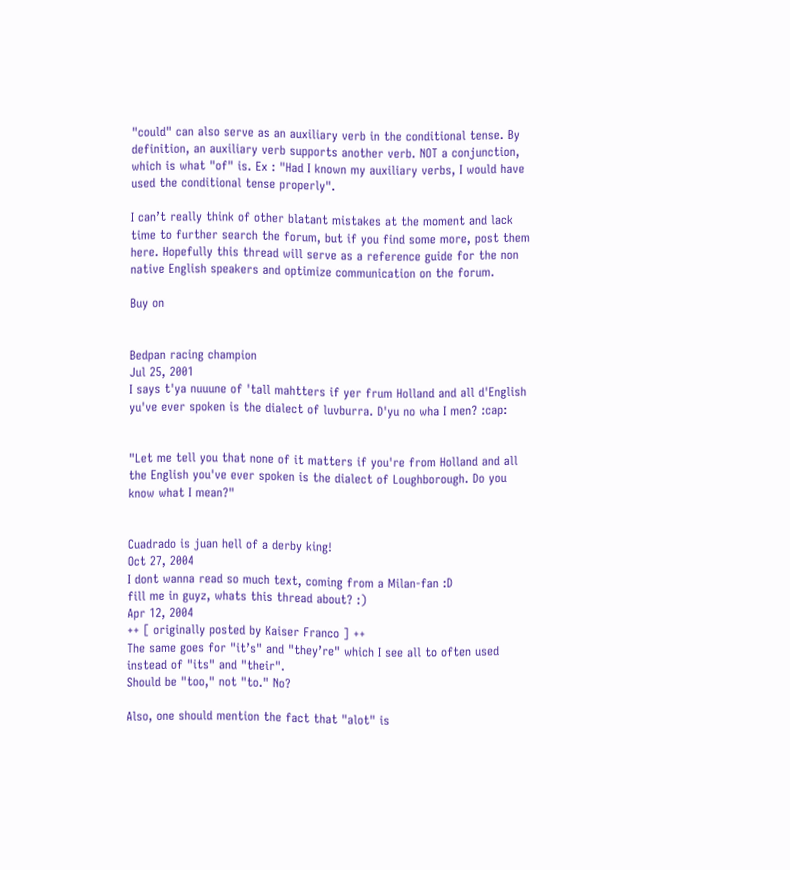"could" can also serve as an auxiliary verb in the conditional tense. By definition, an auxiliary verb supports another verb. NOT a conjunction, which is what "of" is. Ex : "Had I known my auxiliary verbs, I would have used the conditional tense properly".

I can’t really think of other blatant mistakes at the moment and lack time to further search the forum, but if you find some more, post them here. Hopefully this thread will serve as a reference guide for the non native English speakers and optimize communication on the forum.

Buy on


Bedpan racing champion
Jul 25, 2001
I says t'ya nuuune of 'tall mahtters if yer frum Holland and all d'English yu've ever spoken is the dialect of luvburra. D'yu no wha I men? :cap:


"Let me tell you that none of it matters if you're from Holland and all the English you've ever spoken is the dialect of Loughborough. Do you know what I mean?"


Cuadrado is juan hell of a derby king!
Oct 27, 2004
I dont wanna read so much text, coming from a Milan-fan :D
fill me in guyz, whats this thread about? :)
Apr 12, 2004
++ [ originally posted by Kaiser Franco ] ++
The same goes for "it’s" and "they’re" which I see all to often used instead of "its" and "their".
Should be "too," not "to." No?

Also, one should mention the fact that "alot" is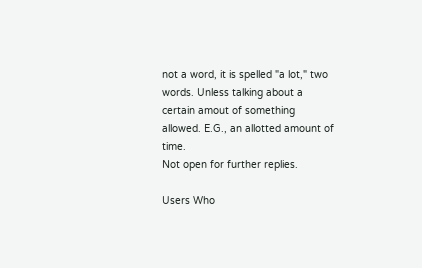not a word, it is spelled "a lot," two words. Unless talking about a certain amout of something allowed. E.G., an allotted amount of time.
Not open for further replies.

Users Who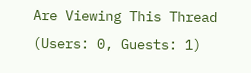Are Viewing This Thread (Users: 0, Guests: 1)